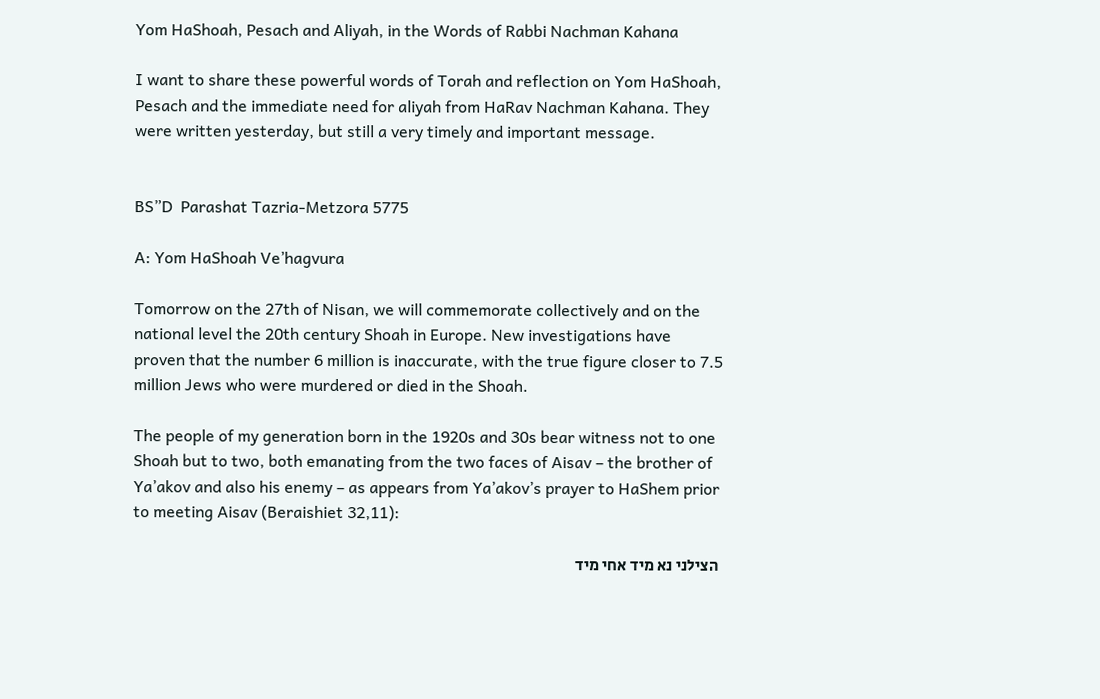Yom HaShoah, Pesach and Aliyah, in the Words of Rabbi Nachman Kahana

I want to share these powerful words of Torah and reflection on Yom HaShoah, Pesach and the immediate need for aliyah from HaRav Nachman Kahana. They were written yesterday, but still a very timely and important message.


BS”D  Parashat Tazria-Metzora 5775

A: Yom HaShoah Ve’hagvura

Tomorrow on the 27th of Nisan, we will commemorate collectively and on the national level the 20th century Shoah in Europe. New investigations have proven that the number 6 million is inaccurate, with the true figure closer to 7.5 million Jews who were murdered or died in the Shoah.

The people of my generation born in the 1920s and 30s bear witness not to one Shoah but to two, both emanating from the two faces of Aisav – the brother of Ya’akov and also his enemy – as appears from Ya’akov’s prayer to HaShem prior to meeting Aisav (Beraishiet 32,11):

 הצילני נא מיד אחי מיד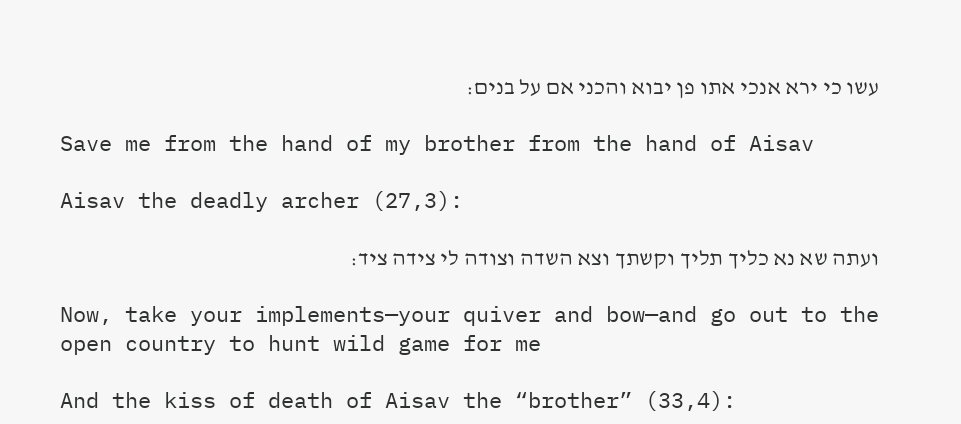עשו כי ירא אנכי אתו פן יבוא והכני אם על בנים:

Save me from the hand of my brother from the hand of Aisav

Aisav the deadly archer (27,3):

ועתה שא נא כליך תליך וקשתך וצא השדה וצודה לי צידה ציד:

Now, take your implements—your quiver and bow—and go out to the open country to hunt wild game for me

And the kiss of death of Aisav the “brother” (33,4):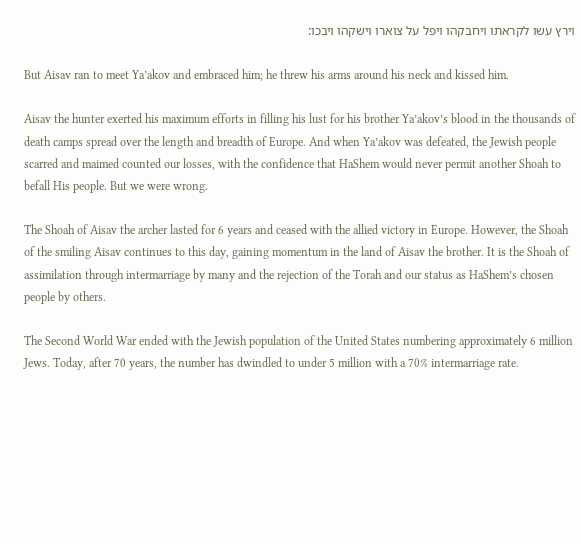וירץ עשו לקראתו ויחבקהו ויפל על צוארו וישקהו ויבכו:

But Aisav ran to meet Ya’akov and embraced him; he threw his arms around his neck and kissed him.

Aisav the hunter exerted his maximum efforts in filling his lust for his brother Ya’akov’s blood in the thousands of death camps spread over the length and breadth of Europe. And when Ya’akov was defeated, the Jewish people scarred and maimed counted our losses, with the confidence that HaShem would never permit another Shoah to befall His people. But we were wrong.

The Shoah of Aisav the archer lasted for 6 years and ceased with the allied victory in Europe. However, the Shoah of the smiling Aisav continues to this day, gaining momentum in the land of Aisav the brother. It is the Shoah of assimilation through intermarriage by many and the rejection of the Torah and our status as HaShem’s chosen people by others.

The Second World War ended with the Jewish population of the United States numbering approximately 6 million Jews. Today, after 70 years, the number has dwindled to under 5 million with a 70% intermarriage rate.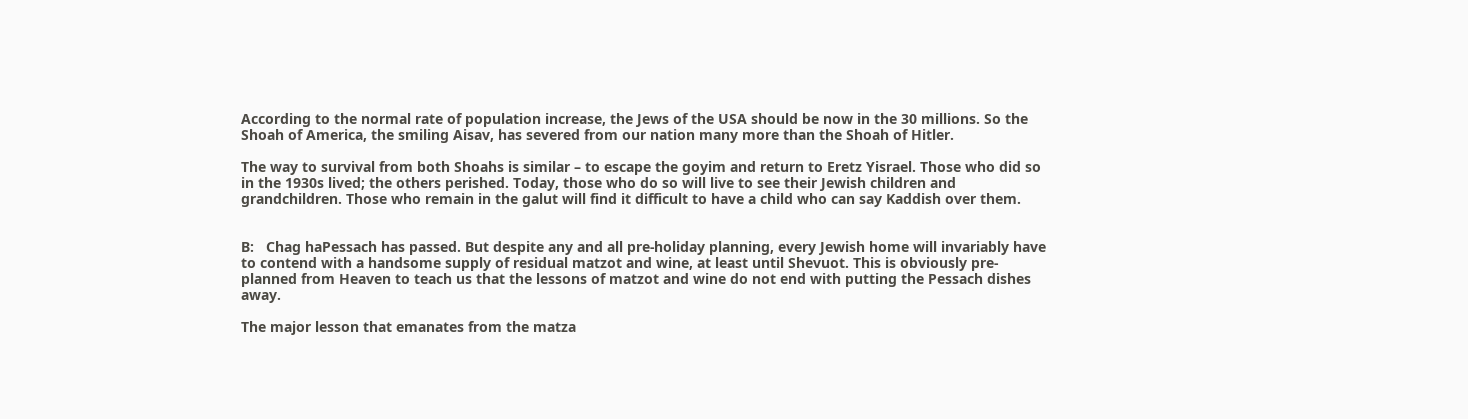According to the normal rate of population increase, the Jews of the USA should be now in the 30 millions. So the Shoah of America, the smiling Aisav, has severed from our nation many more than the Shoah of Hitler.

The way to survival from both Shoahs is similar – to escape the goyim and return to Eretz Yisrael. Those who did so in the 1930s lived; the others perished. Today, those who do so will live to see their Jewish children and grandchildren. Those who remain in the galut will find it difficult to have a child who can say Kaddish over them.


B:   Chag haPessach has passed. But despite any and all pre-holiday planning, every Jewish home will invariably have to contend with a handsome supply of residual matzot and wine, at least until Shevuot. This is obviously pre-planned from Heaven to teach us that the lessons of matzot and wine do not end with putting the Pessach dishes away.

The major lesson that emanates from the matza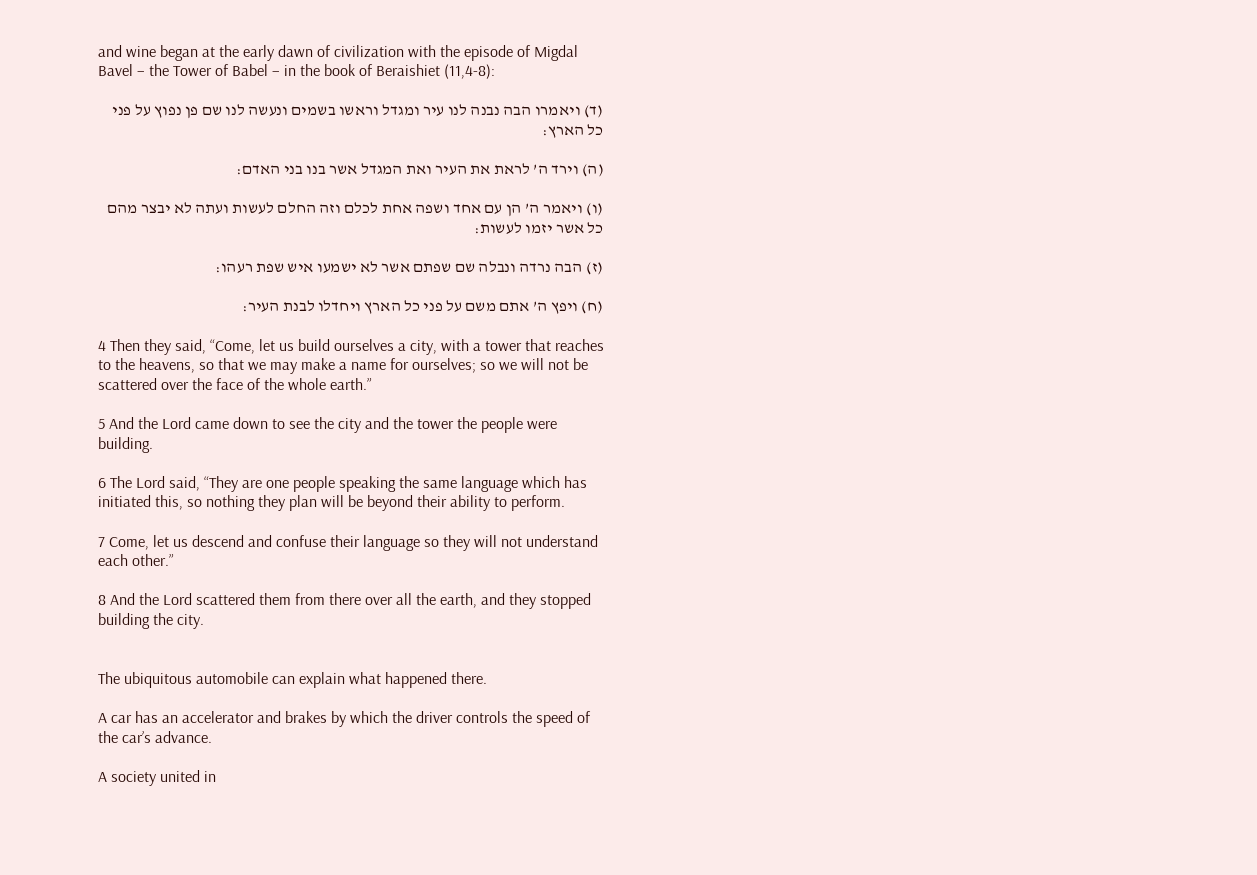and wine began at the early dawn of civilization with the episode of Migdal Bavel – the Tower of Babel – in the book of Beraishiet (11,4-8):

(ד) ויאמרו הבה נבנה לנו עיר ומגדל וראשו בשמים ונעשה לנו שם פן נפוץ על פני כל הארץ:

(ה) וירד ה’ לראת את העיר ואת המגדל אשר בנו בני האדם:

(ו) ויאמר ה’ הן עם אחד ושפה אחת לכלם וזה החלם לעשות ועתה לא יבצר מהם כל אשר יזמו לעשות:

(ז) הבה נרדה ונבלה שם שפתם אשר לא ישמעו איש שפת רעהו:

(ח) ויפץ ה’ אתם משם על פני כל הארץ ויחדלו לבנת העיר:

4 Then they said, “Come, let us build ourselves a city, with a tower that reaches to the heavens, so that we may make a name for ourselves; so we will not be scattered over the face of the whole earth.”

5 And the Lord came down to see the city and the tower the people were building.

6 The Lord said, “They are one people speaking the same language which has initiated this, so nothing they plan will be beyond their ability to perform.

7 Come, let us descend and confuse their language so they will not understand each other.”

8 And the Lord scattered them from there over all the earth, and they stopped building the city.


The ubiquitous automobile can explain what happened there.

A car has an accelerator and brakes by which the driver controls the speed of the car’s advance.

A society united in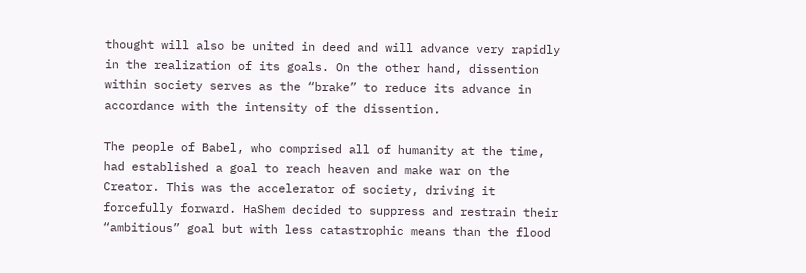thought will also be united in deed and will advance very rapidly in the realization of its goals. On the other hand, dissention within society serves as the “brake” to reduce its advance in accordance with the intensity of the dissention.

The people of Babel, who comprised all of humanity at the time, had established a goal to reach heaven and make war on the Creator. This was the accelerator of society, driving it forcefully forward. HaShem decided to suppress and restrain their “ambitious” goal but with less catastrophic means than the flood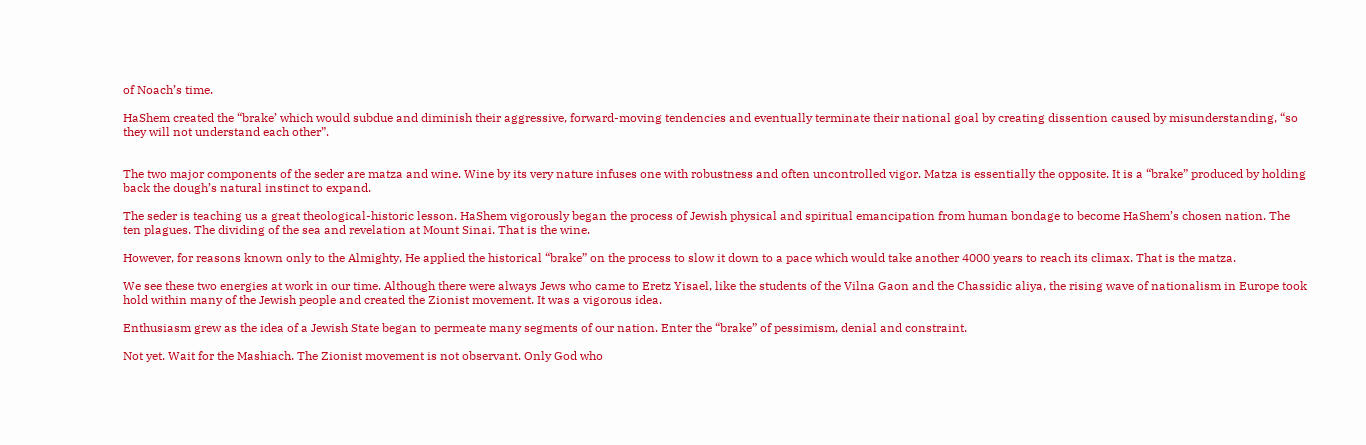of Noach’s time.

HaShem created the “brake’ which would subdue and diminish their aggressive, forward-moving tendencies and eventually terminate their national goal by creating dissention caused by misunderstanding, “so they will not understand each other”.


The two major components of the seder are matza and wine. Wine by its very nature infuses one with robustness and often uncontrolled vigor. Matza is essentially the opposite. It is a “brake” produced by holding back the dough’s natural instinct to expand.

The seder is teaching us a great theological-historic lesson. HaShem vigorously began the process of Jewish physical and spiritual emancipation from human bondage to become HaShem’s chosen nation. The ten plagues. The dividing of the sea and revelation at Mount Sinai. That is the wine.

However, for reasons known only to the Almighty, He applied the historical “brake” on the process to slow it down to a pace which would take another 4000 years to reach its climax. That is the matza.

We see these two energies at work in our time. Although there were always Jews who came to Eretz Yisael, like the students of the Vilna Gaon and the Chassidic aliya, the rising wave of nationalism in Europe took hold within many of the Jewish people and created the Zionist movement. It was a vigorous idea.

Enthusiasm grew as the idea of a Jewish State began to permeate many segments of our nation. Enter the “brake” of pessimism, denial and constraint.

Not yet. Wait for the Mashiach. The Zionist movement is not observant. Only God who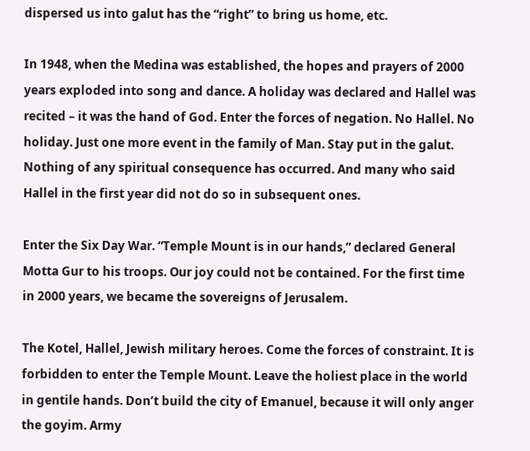dispersed us into galut has the “right” to bring us home, etc.

In 1948, when the Medina was established, the hopes and prayers of 2000 years exploded into song and dance. A holiday was declared and Hallel was recited – it was the hand of God. Enter the forces of negation. No Hallel. No holiday. Just one more event in the family of Man. Stay put in the galut. Nothing of any spiritual consequence has occurred. And many who said Hallel in the first year did not do so in subsequent ones.

Enter the Six Day War. “Temple Mount is in our hands,” declared General Motta Gur to his troops. Our joy could not be contained. For the first time in 2000 years, we became the sovereigns of Jerusalem.

The Kotel, Hallel, Jewish military heroes. Come the forces of constraint. It is forbidden to enter the Temple Mount. Leave the holiest place in the world in gentile hands. Don’t build the city of Emanuel, because it will only anger the goyim. Army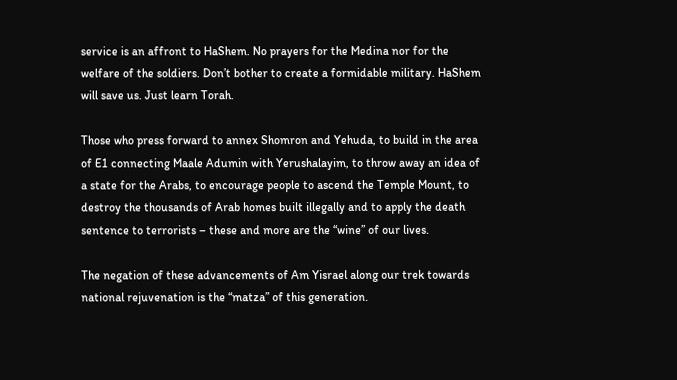service is an affront to HaShem. No prayers for the Medina nor for the welfare of the soldiers. Don’t bother to create a formidable military. HaShem will save us. Just learn Torah.

Those who press forward to annex Shomron and Yehuda, to build in the area of E1 connecting Maale Adumin with Yerushalayim, to throw away an idea of a state for the Arabs, to encourage people to ascend the Temple Mount, to destroy the thousands of Arab homes built illegally and to apply the death sentence to terrorists – these and more are the “wine” of our lives.

The negation of these advancements of Am Yisrael along our trek towards national rejuvenation is the “matza” of this generation.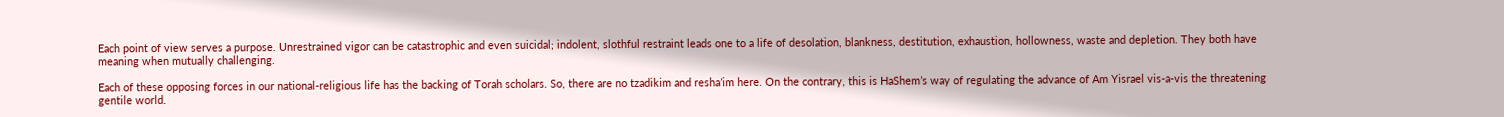Each point of view serves a purpose. Unrestrained vigor can be catastrophic and even suicidal; indolent, slothful restraint leads one to a life of desolation, blankness, destitution, exhaustion, hollowness, waste and depletion. They both have meaning when mutually challenging.

Each of these opposing forces in our national-religious life has the backing of Torah scholars. So, there are no tzadikim and resha’im here. On the contrary, this is HaShem’s way of regulating the advance of Am Yisrael vis-a-vis the threatening gentile world.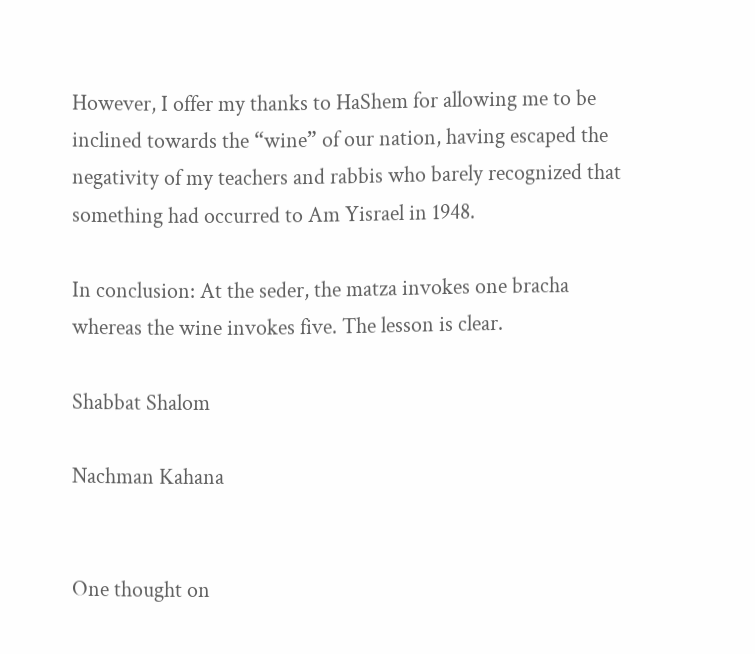However, I offer my thanks to HaShem for allowing me to be inclined towards the “wine” of our nation, having escaped the negativity of my teachers and rabbis who barely recognized that something had occurred to Am Yisrael in 1948.

In conclusion: At the seder, the matza invokes one bracha whereas the wine invokes five. The lesson is clear.

Shabbat Shalom

Nachman Kahana


One thought on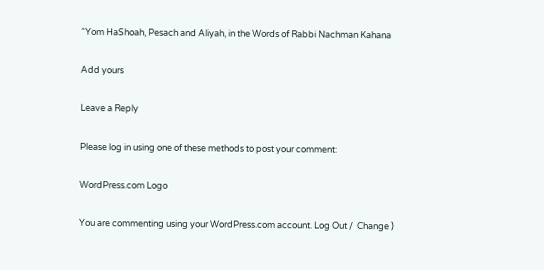“Yom HaShoah, Pesach and Aliyah, in the Words of Rabbi Nachman Kahana

Add yours

Leave a Reply

Please log in using one of these methods to post your comment:

WordPress.com Logo

You are commenting using your WordPress.com account. Log Out /  Change )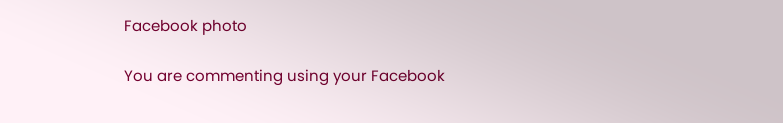Facebook photo

You are commenting using your Facebook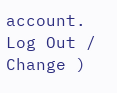account. Log Out /  Change )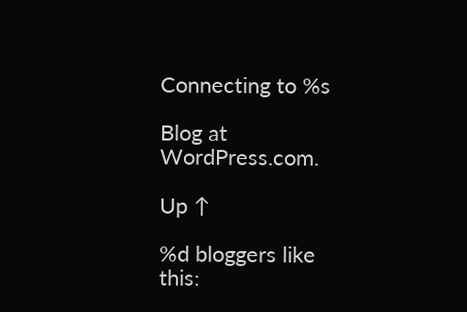Connecting to %s

Blog at WordPress.com.

Up ↑

%d bloggers like this: